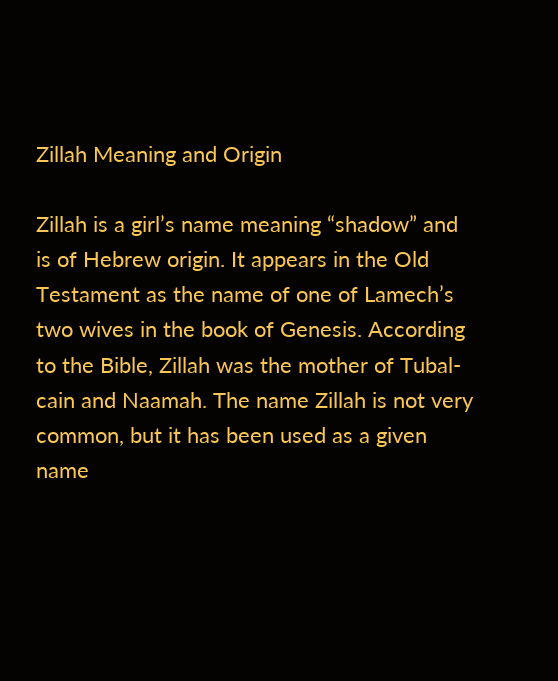Zillah Meaning and Origin

Zillah is a girl’s name meaning “shadow” and is of Hebrew origin. It appears in the Old Testament as the name of one of Lamech’s two wives in the book of Genesis. According to the Bible, Zillah was the mother of Tubal-cain and Naamah. The name Zillah is not very common, but it has been used as a given name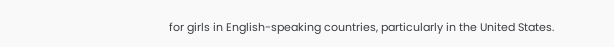for girls in English-speaking countries, particularly in the United States.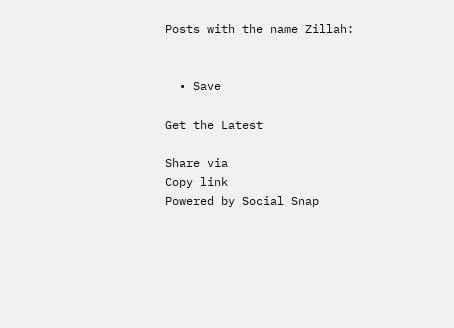Posts with the name Zillah:


  • Save

Get the Latest

Share via
Copy link
Powered by Social Snap